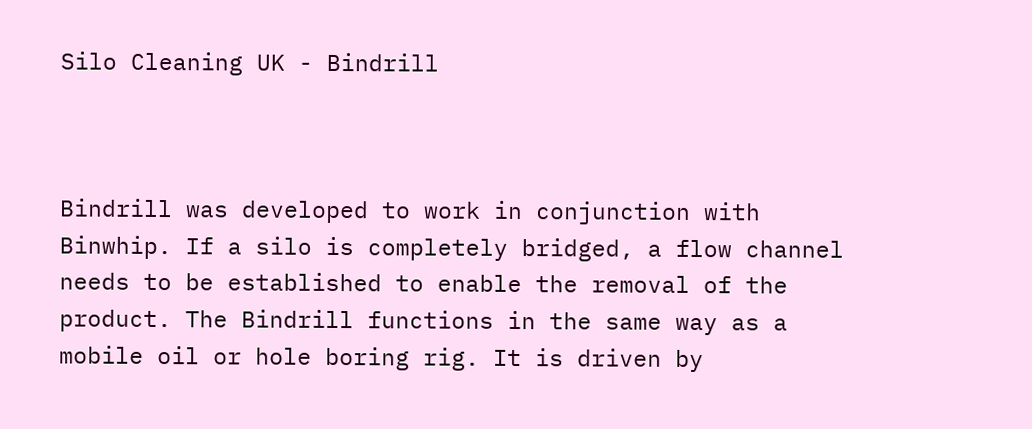Silo Cleaning UK - Bindrill



Bindrill was developed to work in conjunction with Binwhip. If a silo is completely bridged, a flow channel needs to be established to enable the removal of the product. The Bindrill functions in the same way as a mobile oil or hole boring rig. It is driven by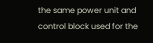the same power unit and control block used for the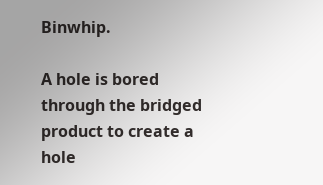Binwhip.

A hole is bored through the bridged product to create a hole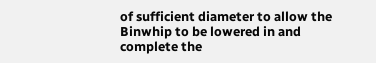of sufficient diameter to allow the Binwhip to be lowered in and complete the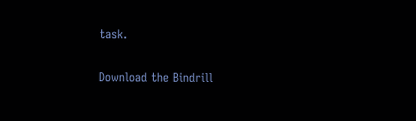task.

Download the Bindrill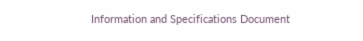Information and Specifications Document